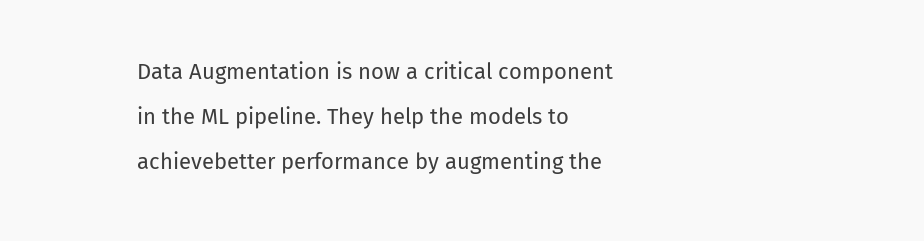Data Augmentation is now a critical component in the ML pipeline. They help the models to achievebetter performance by augmenting the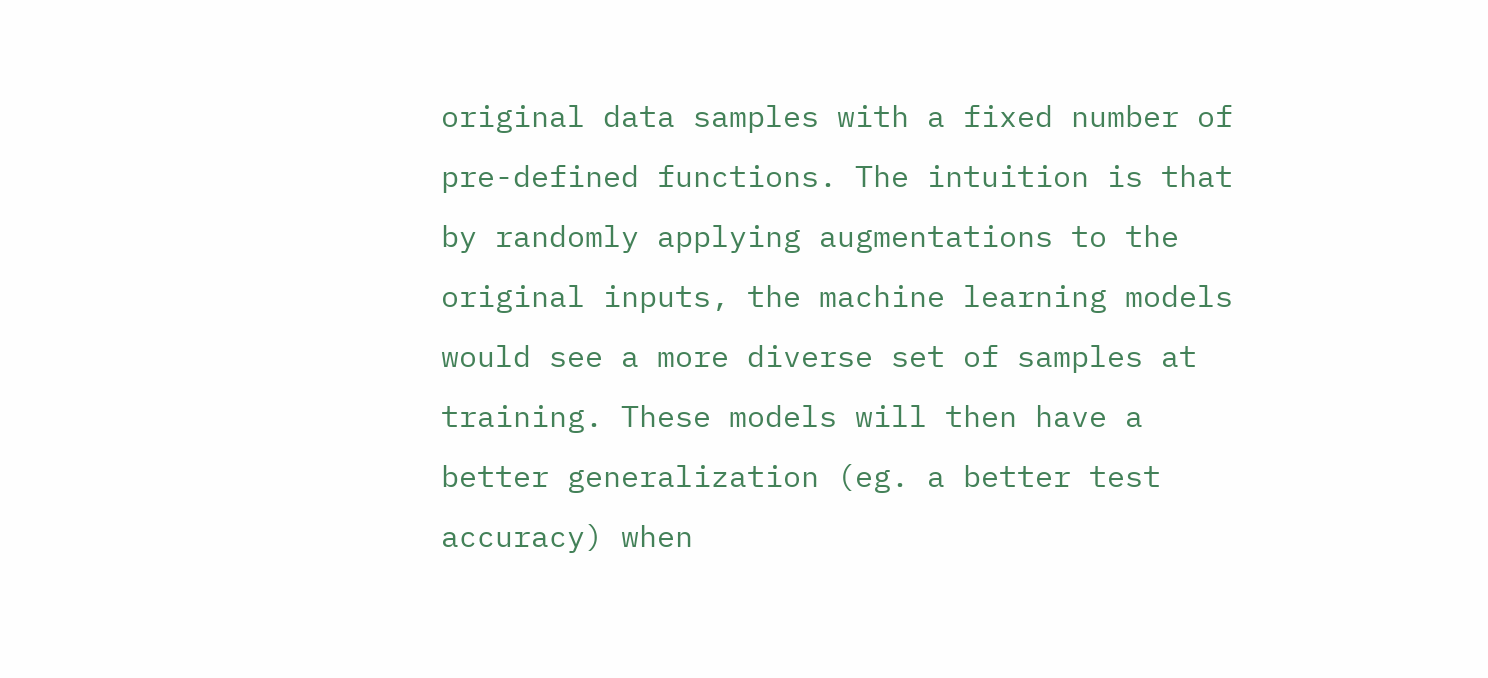original data samples with a fixed number of pre-defined functions. The intuition is that by randomly applying augmentations to the original inputs, the machine learning models would see a more diverse set of samples at training. These models will then have a better generalization (eg. a better test accuracy) when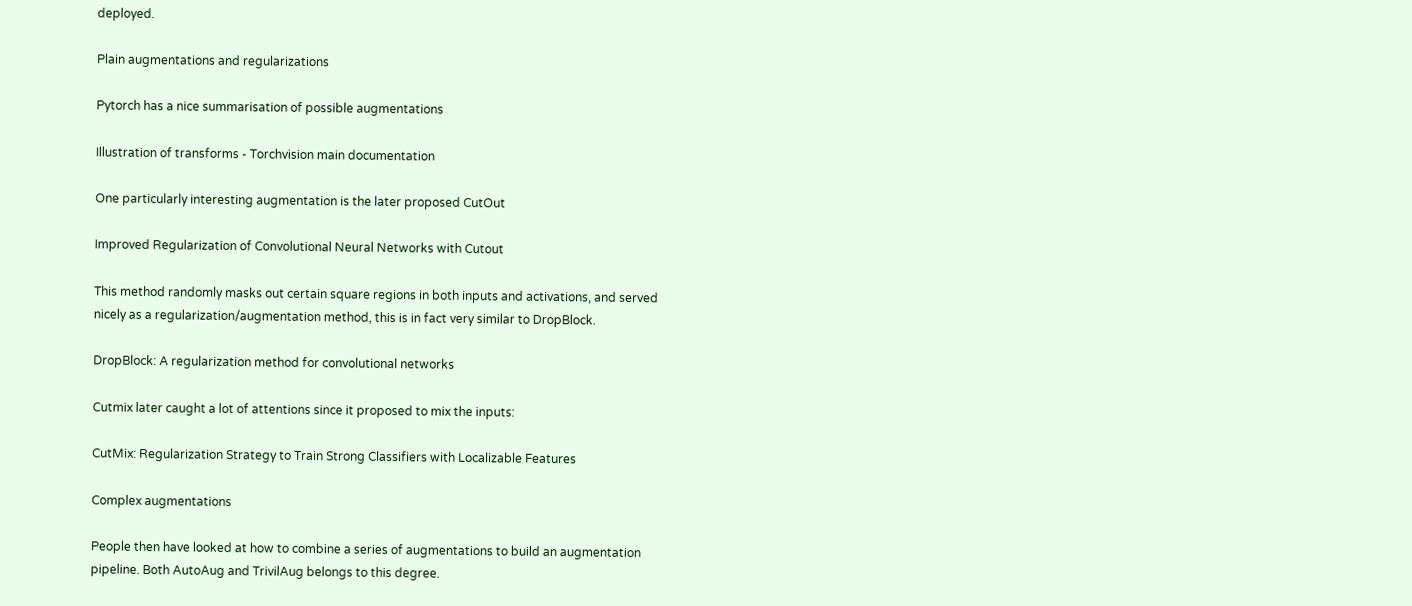deployed.

Plain augmentations and regularizations

Pytorch has a nice summarisation of possible augmentations

Illustration of transforms - Torchvision main documentation

One particularly interesting augmentation is the later proposed CutOut

Improved Regularization of Convolutional Neural Networks with Cutout

This method randomly masks out certain square regions in both inputs and activations, and served nicely as a regularization/augmentation method, this is in fact very similar to DropBlock.

DropBlock: A regularization method for convolutional networks

Cutmix later caught a lot of attentions since it proposed to mix the inputs:

CutMix: Regularization Strategy to Train Strong Classifiers with Localizable Features

Complex augmentations

People then have looked at how to combine a series of augmentations to build an augmentation pipeline. Both AutoAug and TrivilAug belongs to this degree.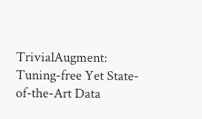TrivialAugment: Tuning-free Yet State-of-the-Art Data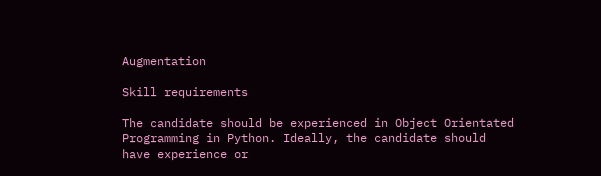Augmentation

Skill requirements

The candidate should be experienced in Object Orientated Programming in Python. Ideally, the candidate should have experience or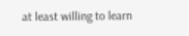at least willing to learn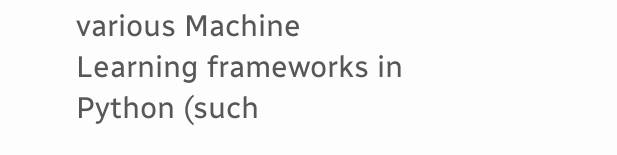various Machine Learning frameworks in Python (such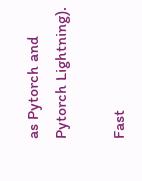as Pytorch and Pytorch Lightning).

Fast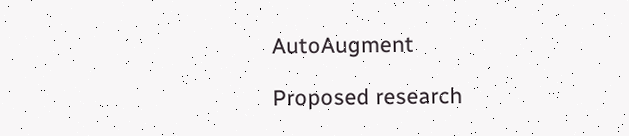AutoAugment

Proposed research